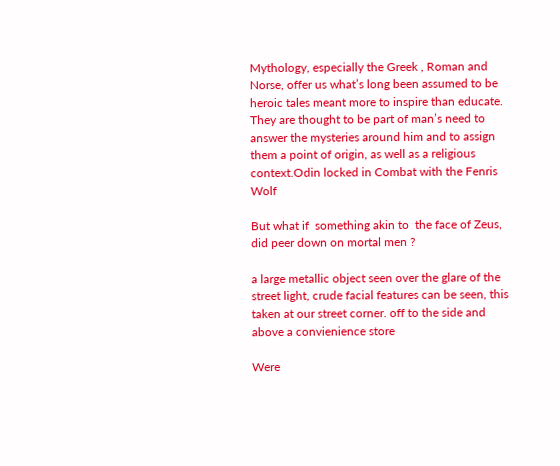Mythology, especially the Greek , Roman and Norse, offer us what’s long been assumed to be heroic tales meant more to inspire than educate. They are thought to be part of man’s need to answer the mysteries around him and to assign them a point of origin, as well as a religious context.Odin locked in Combat with the Fenris Wolf

But what if  something akin to  the face of Zeus,  did peer down on mortal men ?

a large metallic object seen over the glare of the street light, crude facial features can be seen, this taken at our street corner. off to the side and above a convienience store

Were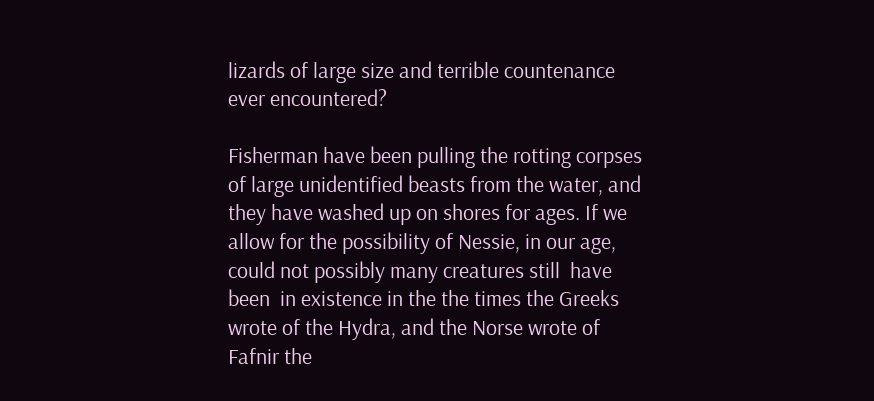lizards of large size and terrible countenance ever encountered?

Fisherman have been pulling the rotting corpses of large unidentified beasts from the water, and they have washed up on shores for ages. If we allow for the possibility of Nessie, in our age,  could not possibly many creatures still  have been  in existence in the the times the Greeks wrote of the Hydra, and the Norse wrote of  Fafnir the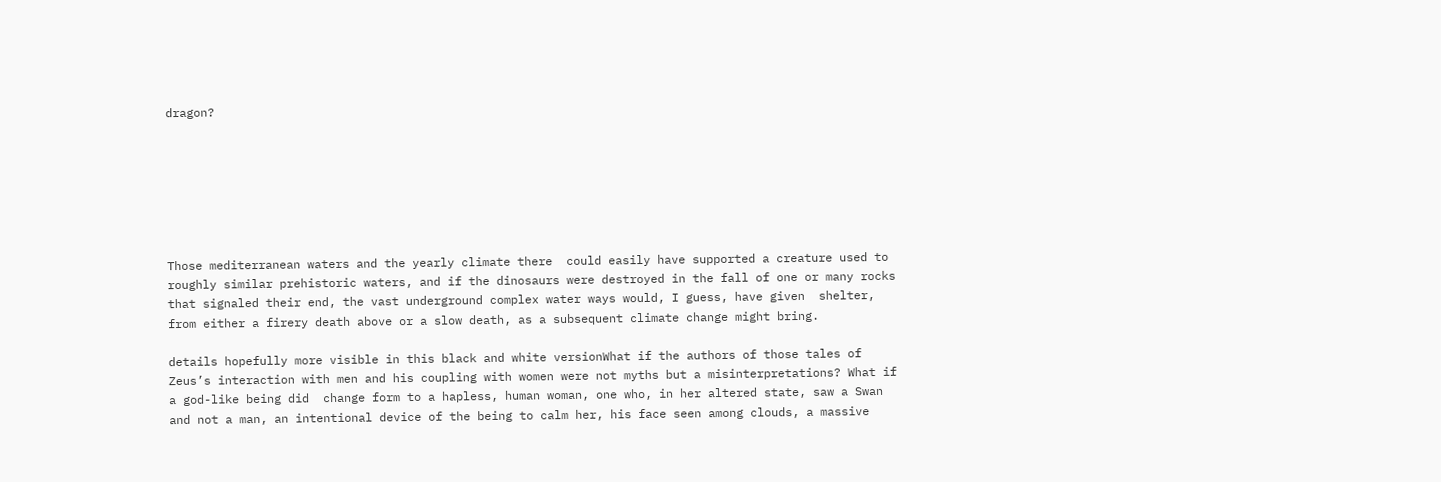dragon?







Those mediterranean waters and the yearly climate there  could easily have supported a creature used to roughly similar prehistoric waters, and if the dinosaurs were destroyed in the fall of one or many rocks that signaled their end, the vast underground complex water ways would, I guess, have given  shelter, from either a firery death above or a slow death, as a subsequent climate change might bring.

details hopefully more visible in this black and white versionWhat if the authors of those tales of Zeus’s interaction with men and his coupling with women were not myths but a misinterpretations? What if a god-like being did  change form to a hapless, human woman, one who, in her altered state, saw a Swan and not a man, an intentional device of the being to calm her, his face seen among clouds, a massive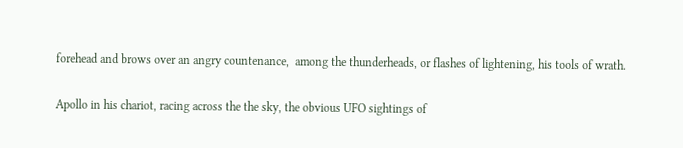forehead and brows over an angry countenance,  among the thunderheads, or flashes of lightening, his tools of wrath.

Apollo in his chariot, racing across the the sky, the obvious UFO sightings of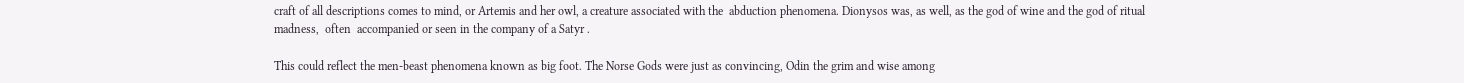craft of all descriptions comes to mind, or Artemis and her owl, a creature associated with the  abduction phenomena. Dionysos was, as well, as the god of wine and the god of ritual madness,  often  accompanied or seen in the company of a Satyr .

This could reflect the men-beast phenomena known as big foot. The Norse Gods were just as convincing, Odin the grim and wise among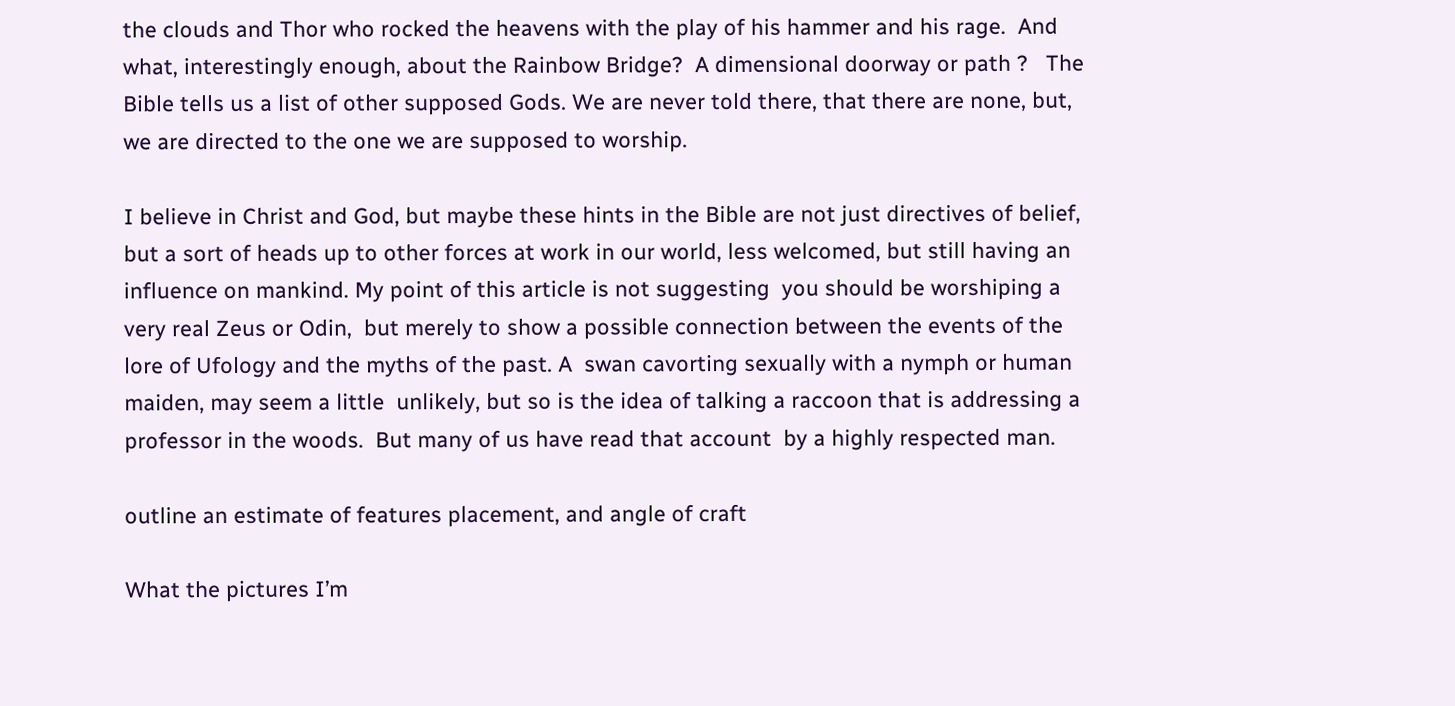the clouds and Thor who rocked the heavens with the play of his hammer and his rage.  And what, interestingly enough, about the Rainbow Bridge?  A dimensional doorway or path ?   The Bible tells us a list of other supposed Gods. We are never told there, that there are none, but, we are directed to the one we are supposed to worship.

I believe in Christ and God, but maybe these hints in the Bible are not just directives of belief, but a sort of heads up to other forces at work in our world, less welcomed, but still having an influence on mankind. My point of this article is not suggesting  you should be worshiping a very real Zeus or Odin,  but merely to show a possible connection between the events of the lore of Ufology and the myths of the past. A  swan cavorting sexually with a nymph or human maiden, may seem a little  unlikely, but so is the idea of talking a raccoon that is addressing a professor in the woods.  But many of us have read that account  by a highly respected man.

outline an estimate of features placement, and angle of craft

What the pictures I’m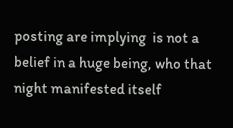posting are implying  is not a belief in a huge being, who that night manifested itself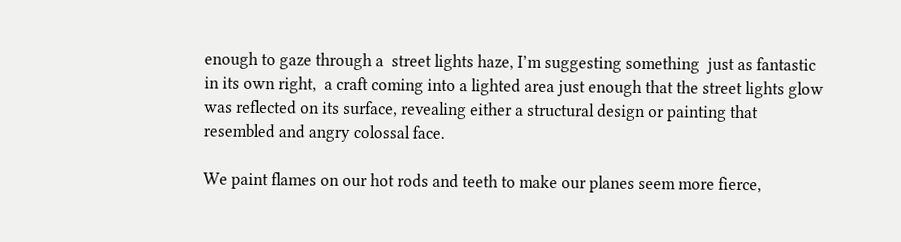enough to gaze through a  street lights haze, I’m suggesting something  just as fantastic in its own right,  a craft coming into a lighted area just enough that the street lights glow was reflected on its surface, revealing either a structural design or painting that resembled and angry colossal face.

We paint flames on our hot rods and teeth to make our planes seem more fierce,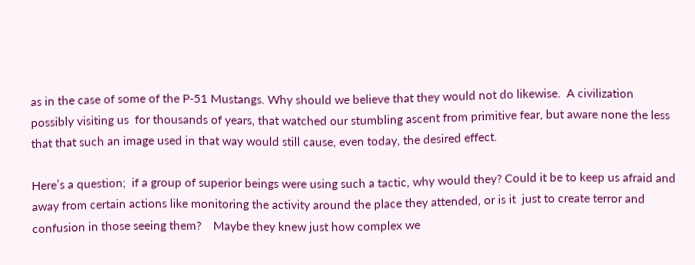as in the case of some of the P-51 Mustangs. Why should we believe that they would not do likewise.  A civilization possibly visiting us  for thousands of years, that watched our stumbling ascent from primitive fear, but aware none the less that that such an image used in that way would still cause, even today, the desired effect.

Here’s a question;  if a group of superior beings were using such a tactic, why would they? Could it be to keep us afraid and away from certain actions like monitoring the activity around the place they attended, or is it  just to create terror and confusion in those seeing them?    Maybe they knew just how complex we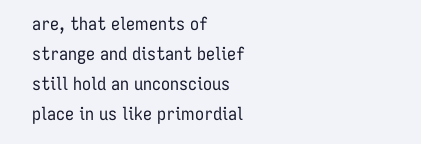are, that elements of strange and distant belief still hold an unconscious  place in us like primordial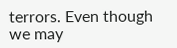terrors. Even though we may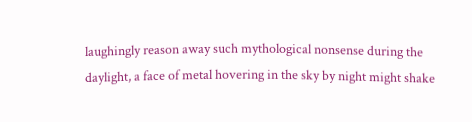laughingly reason away such mythological nonsense during the daylight, a face of metal hovering in the sky by night might shake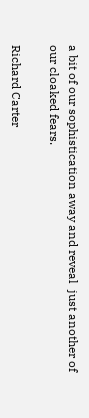a bit of our sophistication away and reveal  just another of our cloaked fears.

Richard Carter